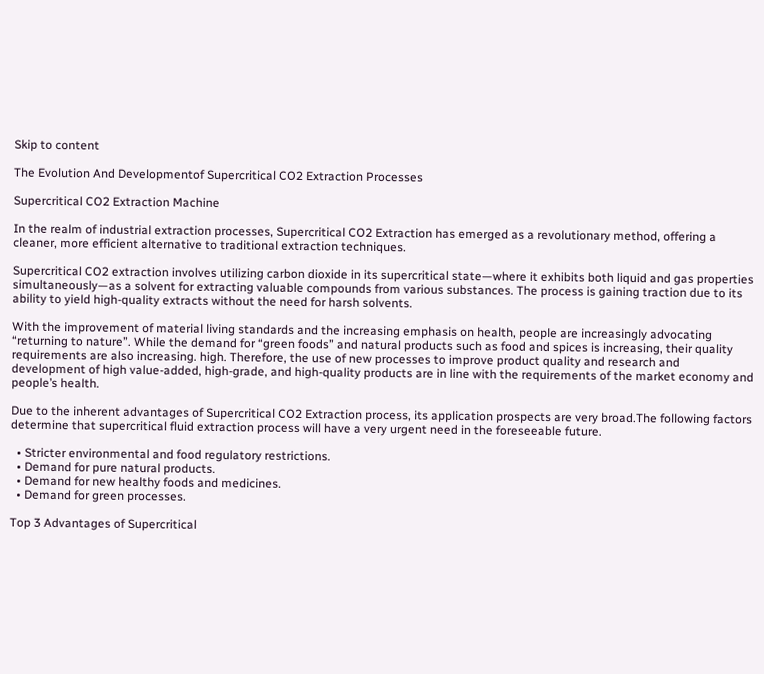Skip to content

The Evolution And Developmentof Supercritical CO2 Extraction Processes

Supercritical CO2 Extraction Machine

In the realm of industrial extraction processes, Supercritical CO2 Extraction has emerged as a revolutionary method, offering a cleaner, more efficient alternative to traditional extraction techniques.

Supercritical CO2 extraction involves utilizing carbon dioxide in its supercritical state—where it exhibits both liquid and gas properties simultaneously—as a solvent for extracting valuable compounds from various substances. The process is gaining traction due to its ability to yield high-quality extracts without the need for harsh solvents.

With the improvement of material living standards and the increasing emphasis on health, people are increasingly advocating “returning to nature”. While the demand for “green foods” and natural products such as food and spices is increasing, their quality requirements are also increasing. high. Therefore, the use of new processes to improve product quality and research and development of high value-added, high-grade, and high-quality products are in line with the requirements of the market economy and people’s health.

Due to the inherent advantages of Supercritical CO2 Extraction process, its application prospects are very broad.The following factors determine that supercritical fluid extraction process will have a very urgent need in the foreseeable future.

  • Stricter environmental and food regulatory restrictions.
  • Demand for pure natural products.
  • Demand for new healthy foods and medicines.
  • Demand for green processes.

Top 3 Advantages of Supercritical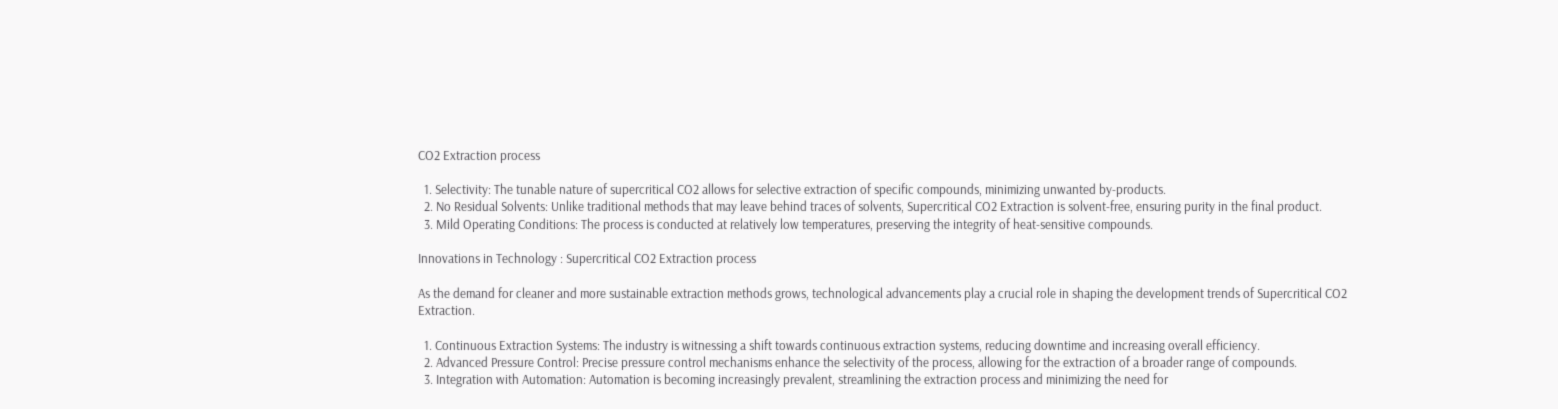CO2 Extraction process

  1. Selectivity: The tunable nature of supercritical CO2 allows for selective extraction of specific compounds, minimizing unwanted by-products.
  2. No Residual Solvents: Unlike traditional methods that may leave behind traces of solvents, Supercritical CO2 Extraction is solvent-free, ensuring purity in the final product.
  3. Mild Operating Conditions: The process is conducted at relatively low temperatures, preserving the integrity of heat-sensitive compounds.

Innovations in Technology : Supercritical CO2 Extraction process

As the demand for cleaner and more sustainable extraction methods grows, technological advancements play a crucial role in shaping the development trends of Supercritical CO2 Extraction.

  1. Continuous Extraction Systems: The industry is witnessing a shift towards continuous extraction systems, reducing downtime and increasing overall efficiency.
  2. Advanced Pressure Control: Precise pressure control mechanisms enhance the selectivity of the process, allowing for the extraction of a broader range of compounds.
  3. Integration with Automation: Automation is becoming increasingly prevalent, streamlining the extraction process and minimizing the need for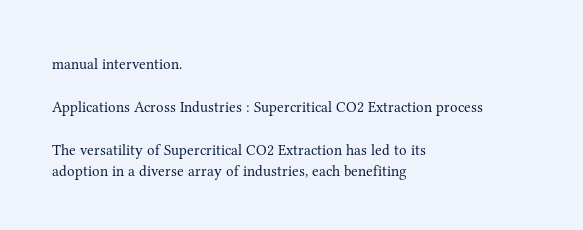manual intervention.

Applications Across Industries : Supercritical CO2 Extraction process

The versatility of Supercritical CO2 Extraction has led to its adoption in a diverse array of industries, each benefiting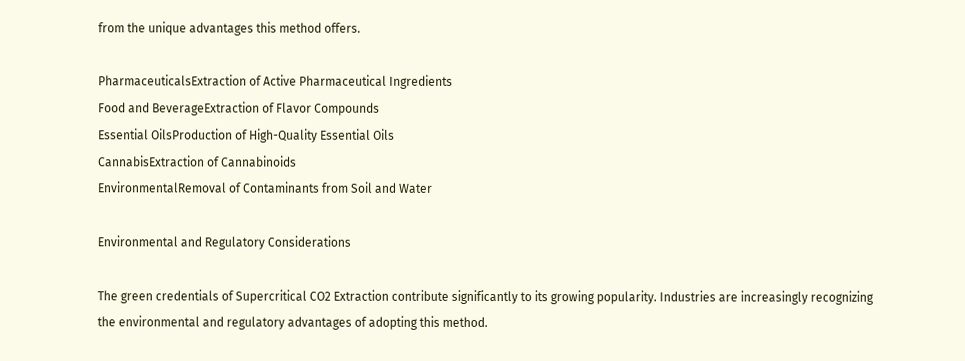from the unique advantages this method offers.

PharmaceuticalsExtraction of Active Pharmaceutical Ingredients
Food and BeverageExtraction of Flavor Compounds
Essential OilsProduction of High-Quality Essential Oils
CannabisExtraction of Cannabinoids
EnvironmentalRemoval of Contaminants from Soil and Water

Environmental and Regulatory Considerations

The green credentials of Supercritical CO2 Extraction contribute significantly to its growing popularity. Industries are increasingly recognizing the environmental and regulatory advantages of adopting this method.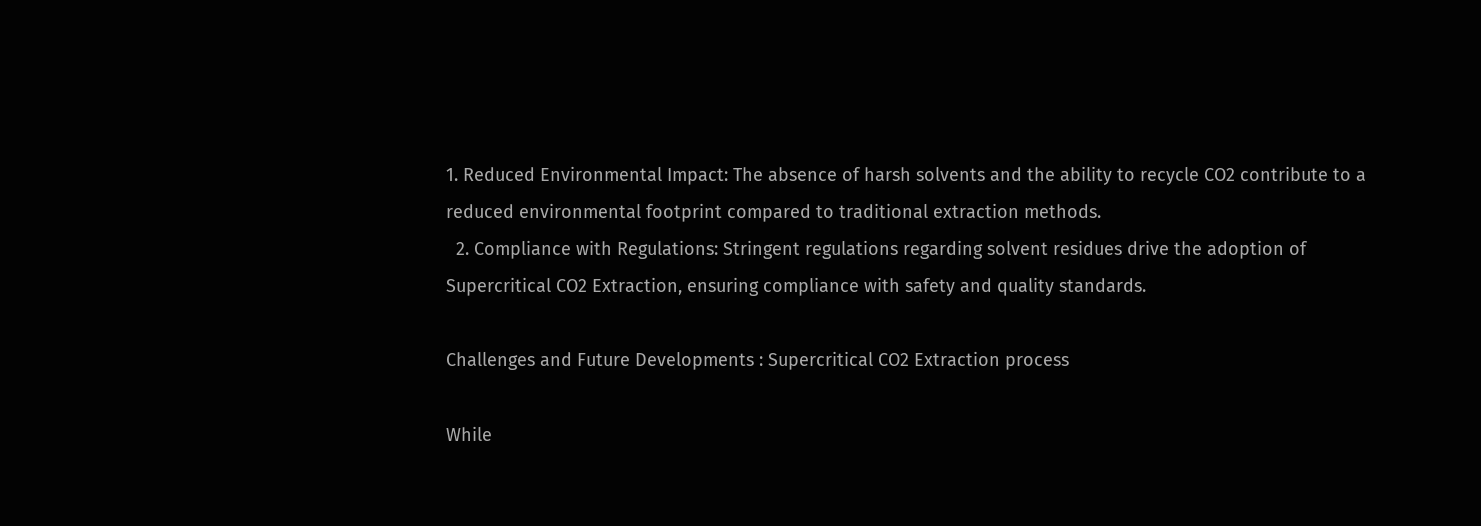1. Reduced Environmental Impact: The absence of harsh solvents and the ability to recycle CO2 contribute to a reduced environmental footprint compared to traditional extraction methods.
  2. Compliance with Regulations: Stringent regulations regarding solvent residues drive the adoption of Supercritical CO2 Extraction, ensuring compliance with safety and quality standards.

Challenges and Future Developments : Supercritical CO2 Extraction process

While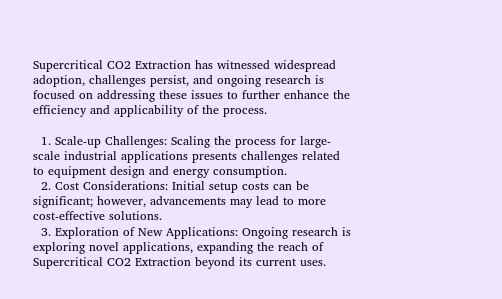Supercritical CO2 Extraction has witnessed widespread adoption, challenges persist, and ongoing research is focused on addressing these issues to further enhance the efficiency and applicability of the process.

  1. Scale-up Challenges: Scaling the process for large-scale industrial applications presents challenges related to equipment design and energy consumption.
  2. Cost Considerations: Initial setup costs can be significant; however, advancements may lead to more cost-effective solutions.
  3. Exploration of New Applications: Ongoing research is exploring novel applications, expanding the reach of Supercritical CO2 Extraction beyond its current uses.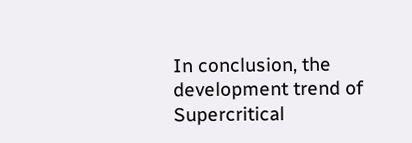In conclusion, the development trend of Supercritical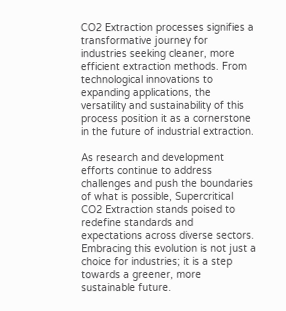CO2 Extraction processes signifies a transformative journey for industries seeking cleaner, more efficient extraction methods. From technological innovations to expanding applications, the versatility and sustainability of this process position it as a cornerstone in the future of industrial extraction.

As research and development efforts continue to address challenges and push the boundaries of what is possible, Supercritical CO2 Extraction stands poised to redefine standards and expectations across diverse sectors. Embracing this evolution is not just a choice for industries; it is a step towards a greener, more sustainable future.